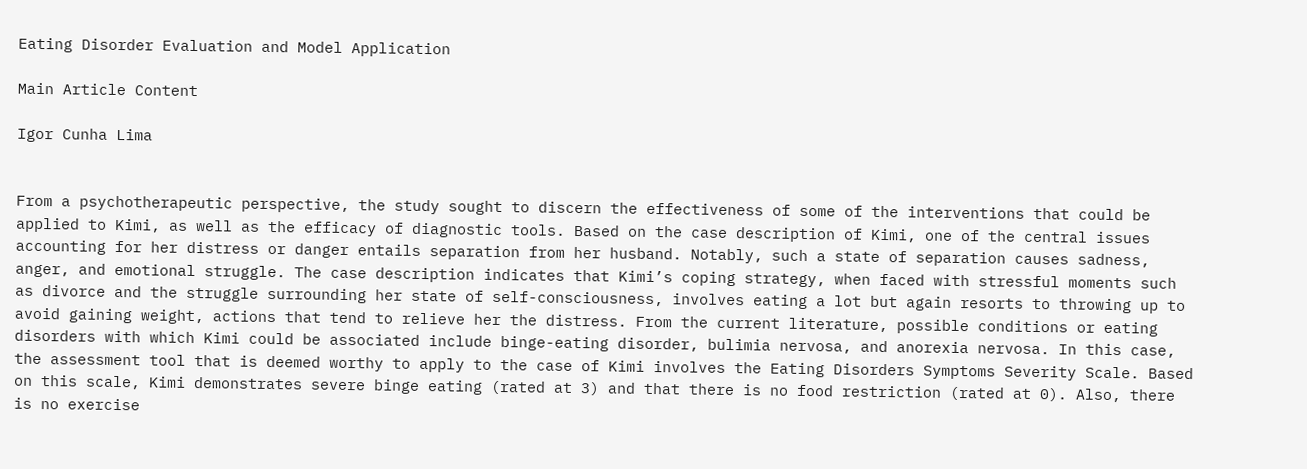Eating Disorder Evaluation and Model Application

Main Article Content

Igor Cunha Lima


From a psychotherapeutic perspective, the study sought to discern the effectiveness of some of the interventions that could be applied to Kimi, as well as the efficacy of diagnostic tools. Based on the case description of Kimi, one of the central issues accounting for her distress or danger entails separation from her husband. Notably, such a state of separation causes sadness, anger, and emotional struggle. The case description indicates that Kimi’s coping strategy, when faced with stressful moments such as divorce and the struggle surrounding her state of self-consciousness, involves eating a lot but again resorts to throwing up to avoid gaining weight, actions that tend to relieve her the distress. From the current literature, possible conditions or eating disorders with which Kimi could be associated include binge-eating disorder, bulimia nervosa, and anorexia nervosa. In this case, the assessment tool that is deemed worthy to apply to the case of Kimi involves the Eating Disorders Symptoms Severity Scale. Based on this scale, Kimi demonstrates severe binge eating (rated at 3) and that there is no food restriction (rated at 0). Also, there is no exercise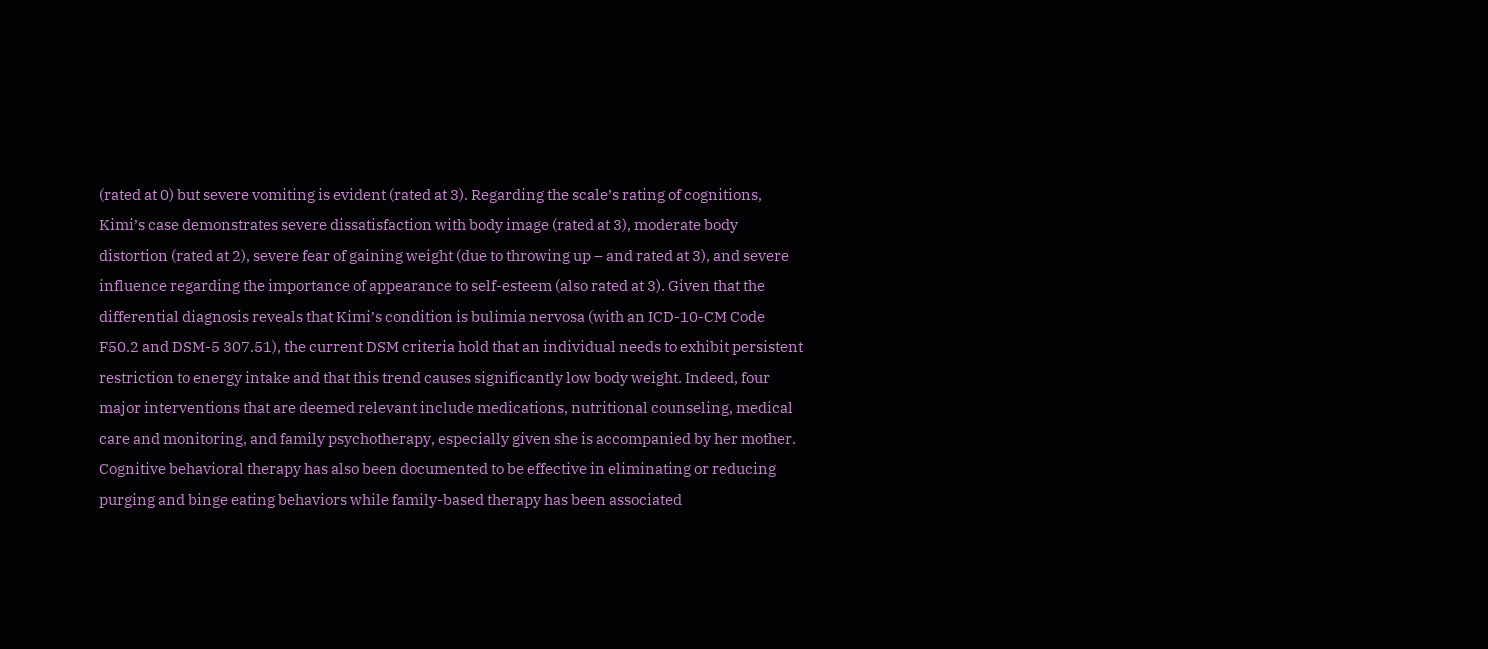(rated at 0) but severe vomiting is evident (rated at 3). Regarding the scale’s rating of cognitions, Kimi’s case demonstrates severe dissatisfaction with body image (rated at 3), moderate body distortion (rated at 2), severe fear of gaining weight (due to throwing up – and rated at 3), and severe influence regarding the importance of appearance to self-esteem (also rated at 3). Given that the differential diagnosis reveals that Kimi’s condition is bulimia nervosa (with an ICD-10-CM Code F50.2 and DSM-5 307.51), the current DSM criteria hold that an individual needs to exhibit persistent restriction to energy intake and that this trend causes significantly low body weight. Indeed, four major interventions that are deemed relevant include medications, nutritional counseling, medical care and monitoring, and family psychotherapy, especially given she is accompanied by her mother. Cognitive behavioral therapy has also been documented to be effective in eliminating or reducing purging and binge eating behaviors while family-based therapy has been associated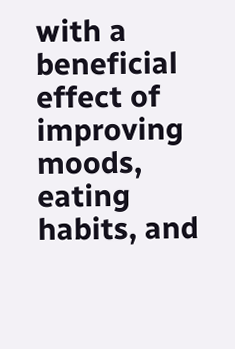with a beneficial effect of improving moods, eating habits, and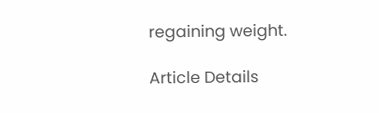regaining weight.

Article Details